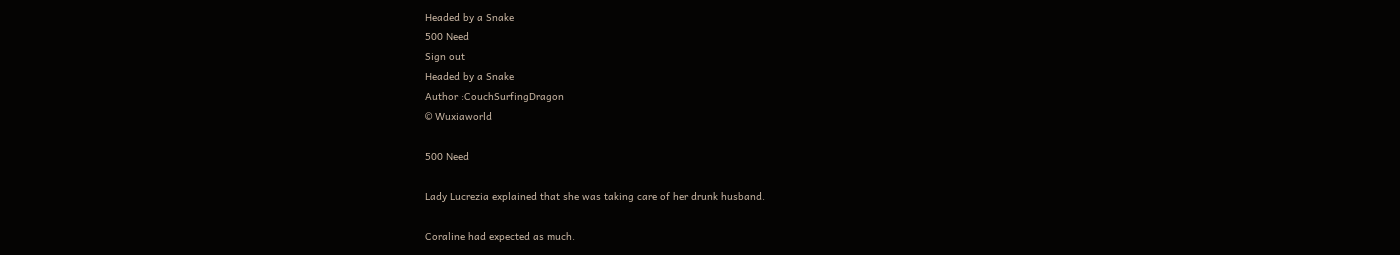Headed by a Snake
500 Need
Sign out
Headed by a Snake
Author :CouchSurfingDragon
© Wuxiaworld

500 Need

Lady Lucrezia explained that she was taking care of her drunk husband.

Coraline had expected as much.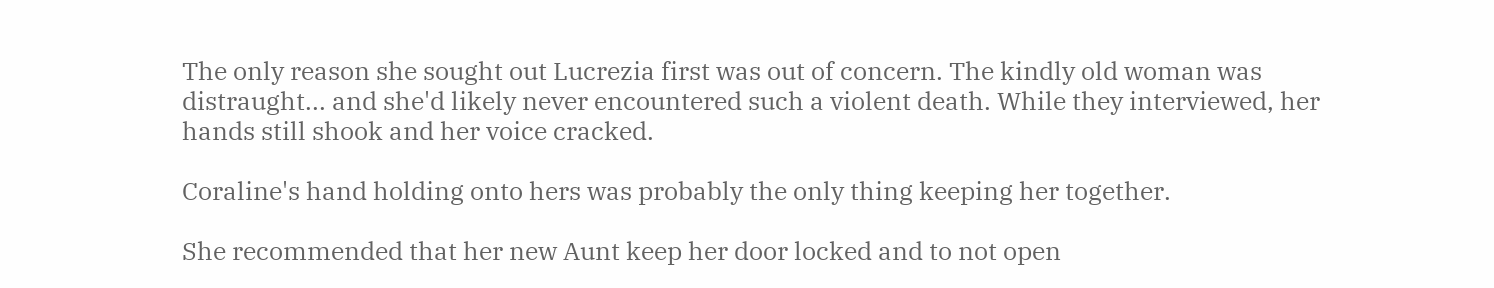The only reason she sought out Lucrezia first was out of concern. The kindly old woman was distraught... and she'd likely never encountered such a violent death. While they interviewed, her hands still shook and her voice cracked.

Coraline's hand holding onto hers was probably the only thing keeping her together.

She recommended that her new Aunt keep her door locked and to not open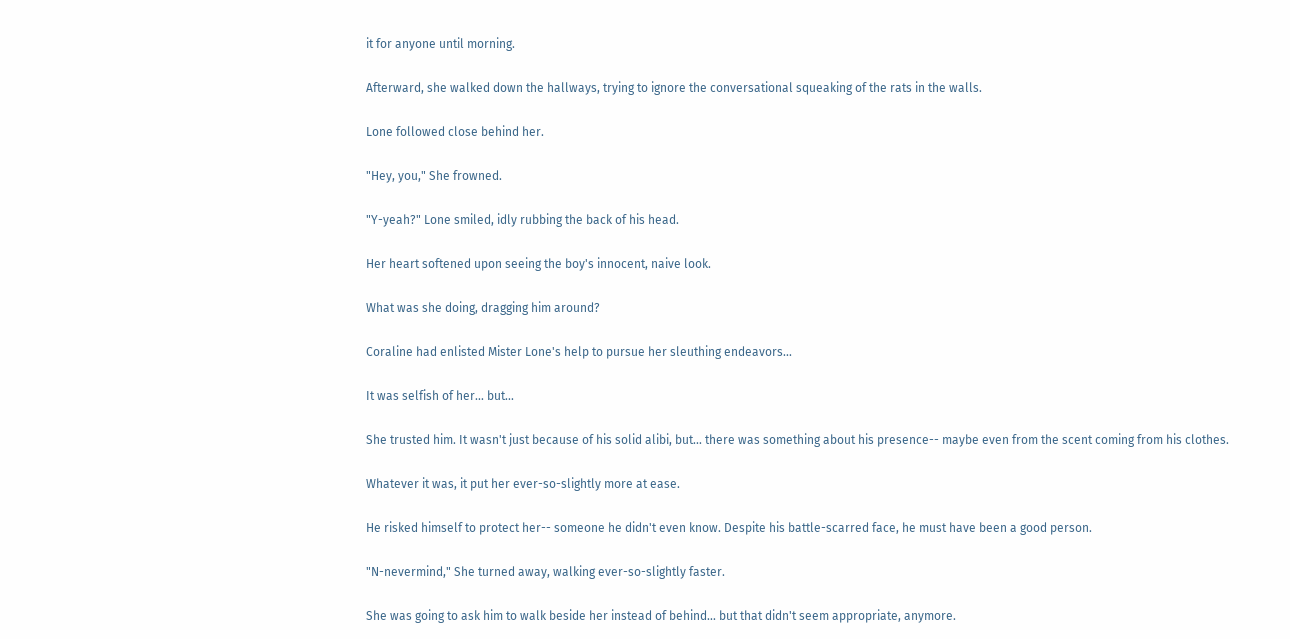it for anyone until morning.

Afterward, she walked down the hallways, trying to ignore the conversational squeaking of the rats in the walls.

Lone followed close behind her.

"Hey, you," She frowned.

"Y-yeah?" Lone smiled, idly rubbing the back of his head.

Her heart softened upon seeing the boy's innocent, naive look.

What was she doing, dragging him around?

Coraline had enlisted Mister Lone's help to pursue her sleuthing endeavors...

It was selfish of her... but...

She trusted him. It wasn't just because of his solid alibi, but... there was something about his presence-- maybe even from the scent coming from his clothes.

Whatever it was, it put her ever-so-slightly more at ease.

He risked himself to protect her-- someone he didn't even know. Despite his battle-scarred face, he must have been a good person.

"N-nevermind," She turned away, walking ever-so-slightly faster.

She was going to ask him to walk beside her instead of behind... but that didn't seem appropriate, anymore.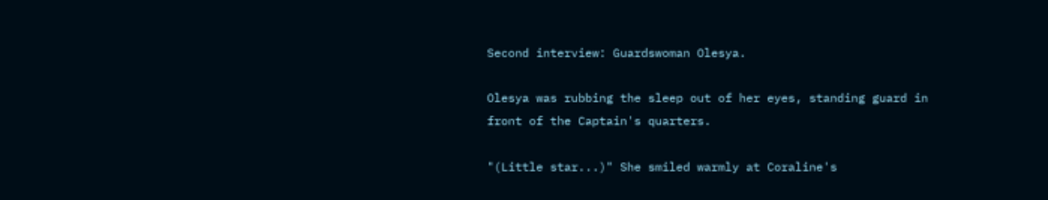Second interview: Guardswoman Olesya.

Olesya was rubbing the sleep out of her eyes, standing guard in front of the Captain's quarters.

"(Little star...)" She smiled warmly at Coraline's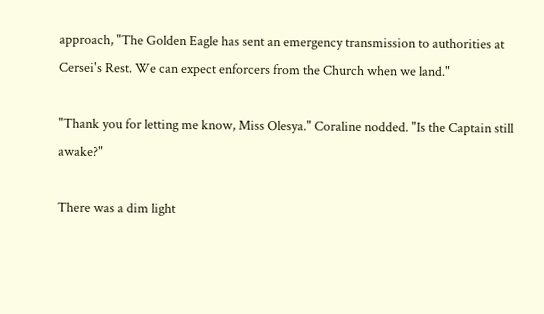approach, "The Golden Eagle has sent an emergency transmission to authorities at Cersei's Rest. We can expect enforcers from the Church when we land."

"Thank you for letting me know, Miss Olesya." Coraline nodded. "Is the Captain still awake?"

There was a dim light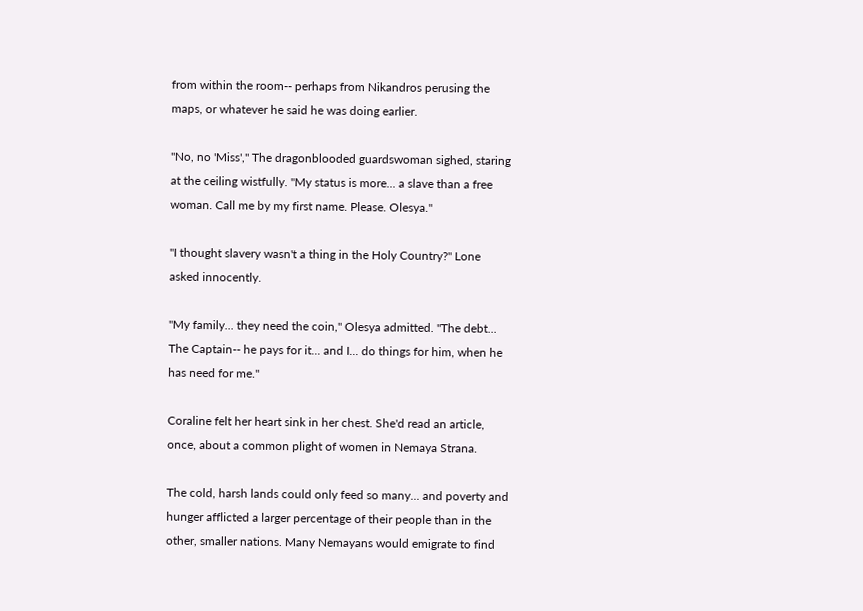from within the room-- perhaps from Nikandros perusing the maps, or whatever he said he was doing earlier.

"No, no 'Miss'," The dragonblooded guardswoman sighed, staring at the ceiling wistfully. "My status is more... a slave than a free woman. Call me by my first name. Please. Olesya."

"I thought slavery wasn't a thing in the Holy Country?" Lone asked innocently.

"My family... they need the coin," Olesya admitted. "The debt... The Captain-- he pays for it... and I... do things for him, when he has need for me."

Coraline felt her heart sink in her chest. She'd read an article, once, about a common plight of women in Nemaya Strana.

The cold, harsh lands could only feed so many... and poverty and hunger afflicted a larger percentage of their people than in the other, smaller nations. Many Nemayans would emigrate to find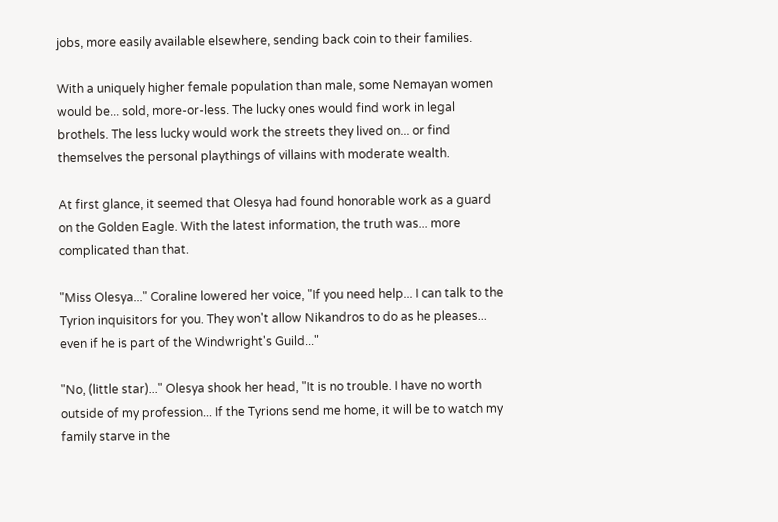jobs, more easily available elsewhere, sending back coin to their families.

With a uniquely higher female population than male, some Nemayan women would be... sold, more-or-less. The lucky ones would find work in legal brothels. The less lucky would work the streets they lived on... or find themselves the personal playthings of villains with moderate wealth.

At first glance, it seemed that Olesya had found honorable work as a guard on the Golden Eagle. With the latest information, the truth was... more complicated than that.

"Miss Olesya..." Coraline lowered her voice, "If you need help... I can talk to the Tyrion inquisitors for you. They won't allow Nikandros to do as he pleases... even if he is part of the Windwright's Guild..."

"No, (little star)..." Olesya shook her head, "It is no trouble. I have no worth outside of my profession... If the Tyrions send me home, it will be to watch my family starve in the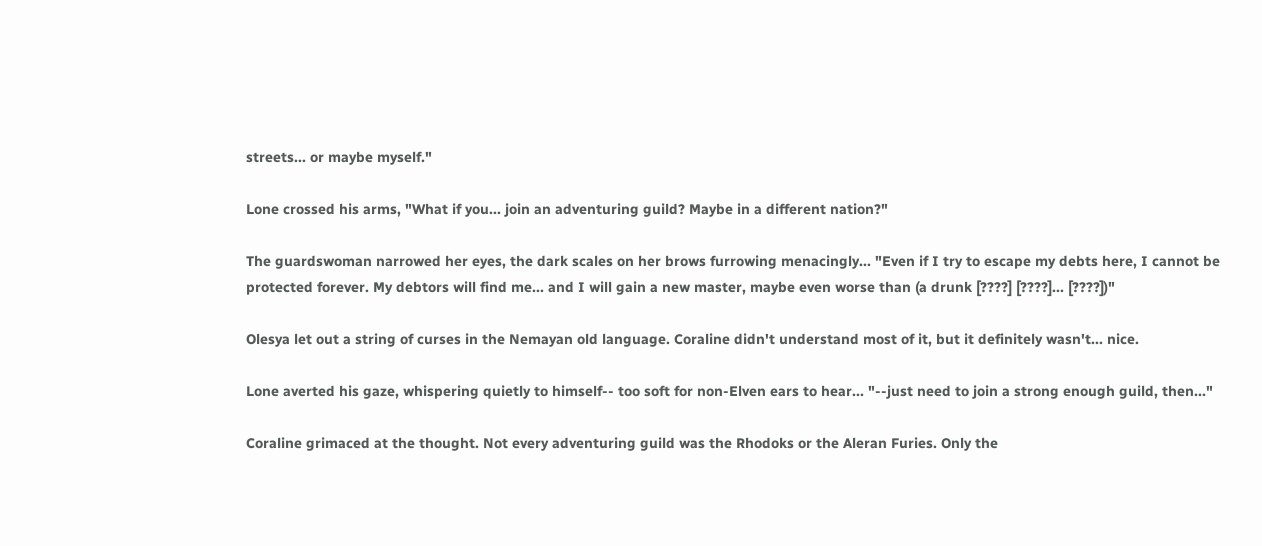streets... or maybe myself."

Lone crossed his arms, "What if you... join an adventuring guild? Maybe in a different nation?"

The guardswoman narrowed her eyes, the dark scales on her brows furrowing menacingly... "Even if I try to escape my debts here, I cannot be protected forever. My debtors will find me... and I will gain a new master, maybe even worse than (a drunk [????] [????]... [????])"

Olesya let out a string of curses in the Nemayan old language. Coraline didn't understand most of it, but it definitely wasn't... nice.

Lone averted his gaze, whispering quietly to himself-- too soft for non-Elven ears to hear... "--just need to join a strong enough guild, then..."

Coraline grimaced at the thought. Not every adventuring guild was the Rhodoks or the Aleran Furies. Only the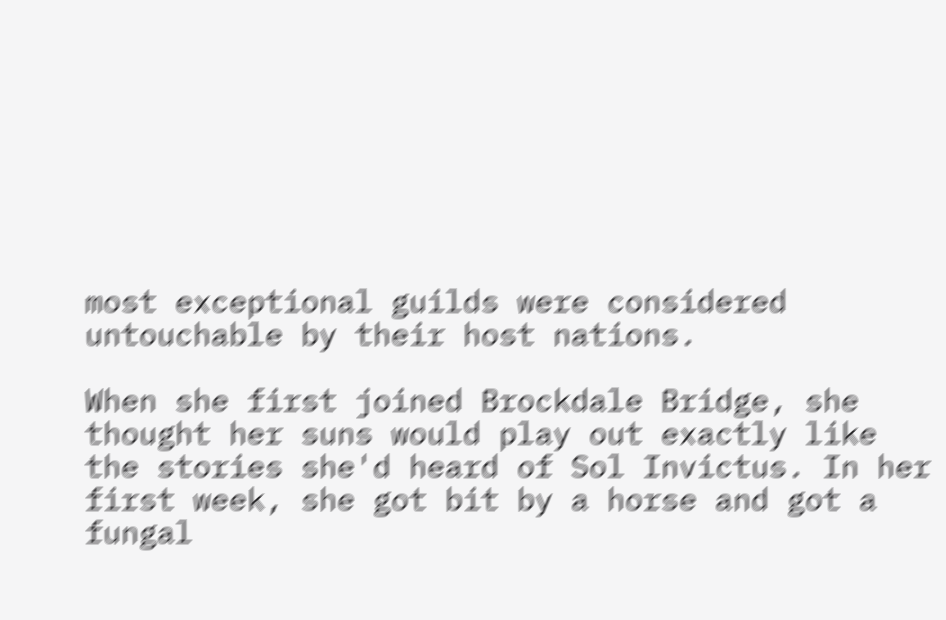most exceptional guilds were considered untouchable by their host nations.

When she first joined Brockdale Bridge, she thought her suns would play out exactly like the stories she'd heard of Sol Invictus. In her first week, she got bit by a horse and got a fungal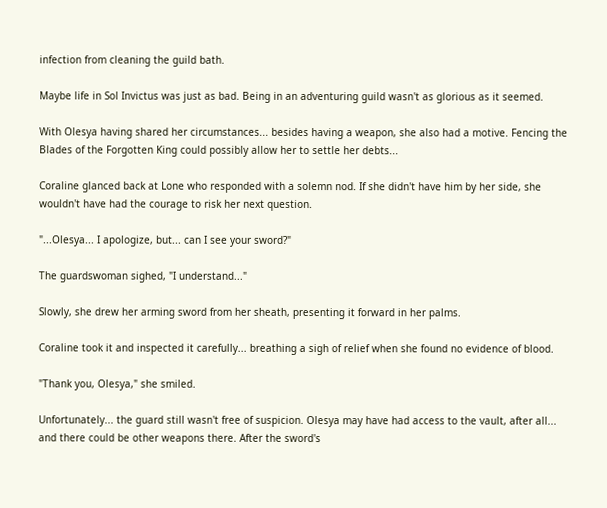infection from cleaning the guild bath.

Maybe life in Sol Invictus was just as bad. Being in an adventuring guild wasn't as glorious as it seemed.

With Olesya having shared her circumstances... besides having a weapon, she also had a motive. Fencing the Blades of the Forgotten King could possibly allow her to settle her debts...

Coraline glanced back at Lone who responded with a solemn nod. If she didn't have him by her side, she wouldn't have had the courage to risk her next question.

"...Olesya... I apologize, but... can I see your sword?"

The guardswoman sighed, "I understand..."

Slowly, she drew her arming sword from her sheath, presenting it forward in her palms.

Coraline took it and inspected it carefully... breathing a sigh of relief when she found no evidence of blood.

"Thank you, Olesya," she smiled.

Unfortunately... the guard still wasn't free of suspicion. Olesya may have had access to the vault, after all... and there could be other weapons there. After the sword's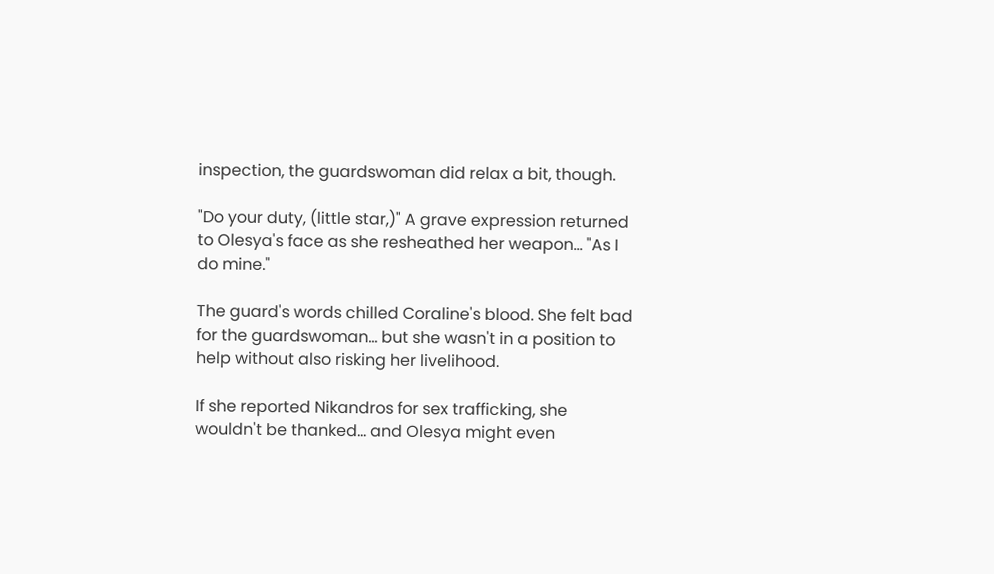inspection, the guardswoman did relax a bit, though.

"Do your duty, (little star,)" A grave expression returned to Olesya's face as she resheathed her weapon... "As I do mine."

The guard's words chilled Coraline's blood. She felt bad for the guardswoman... but she wasn't in a position to help without also risking her livelihood.

If she reported Nikandros for sex trafficking, she wouldn't be thanked... and Olesya might even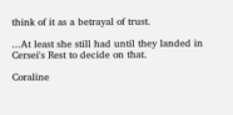think of it as a betrayal of trust.

...At least she still had until they landed in Cersei's Rest to decide on that.

Coraline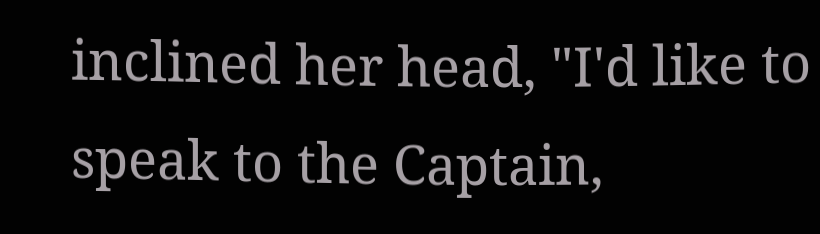inclined her head, "I'd like to speak to the Captain,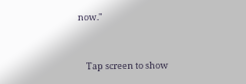now."


    Tap screen to show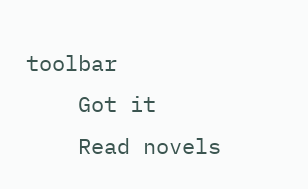toolbar
    Got it
    Read novels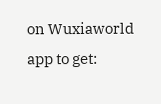on Wuxiaworld app to get: